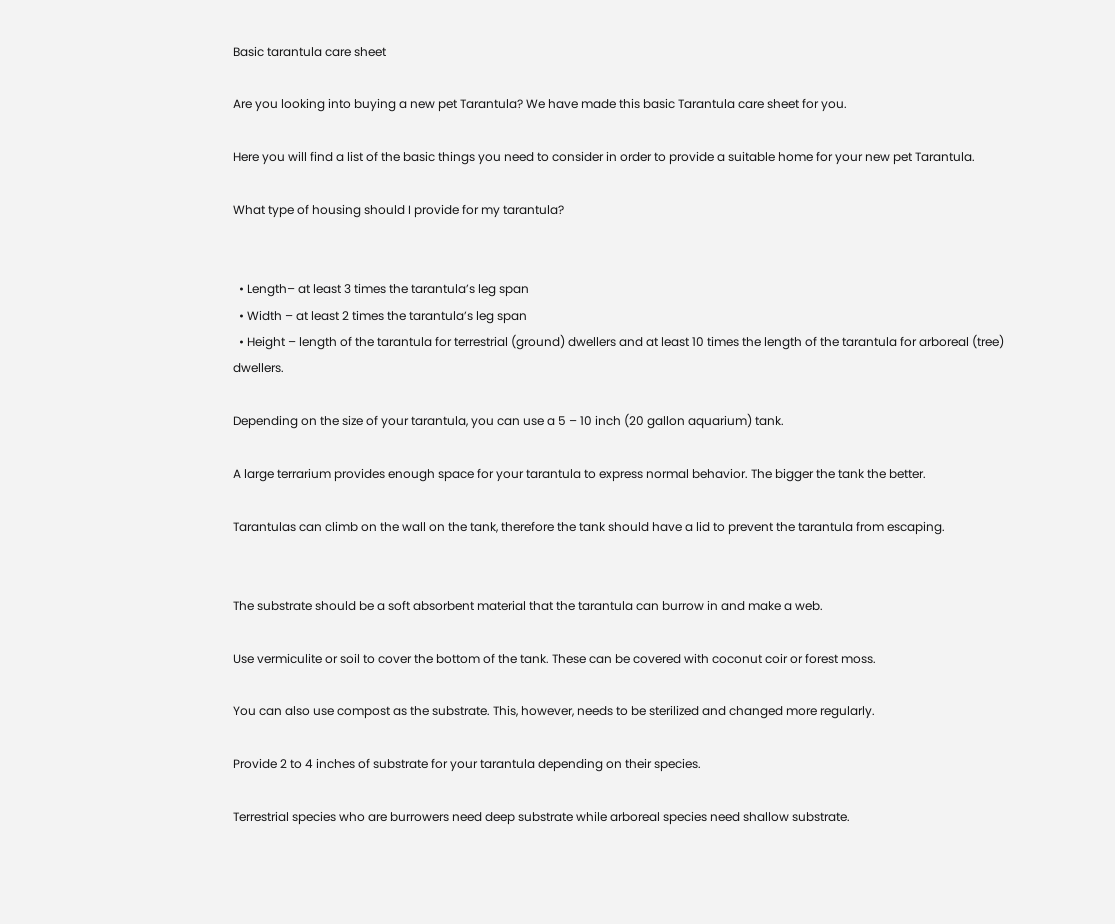Basic tarantula care sheet

Are you looking into buying a new pet Tarantula? We have made this basic Tarantula care sheet for you.

Here you will find a list of the basic things you need to consider in order to provide a suitable home for your new pet Tarantula.

What type of housing should I provide for my tarantula?


  • Length– at least 3 times the tarantula’s leg span
  • Width – at least 2 times the tarantula’s leg span
  • Height – length of the tarantula for terrestrial (ground) dwellers and at least 10 times the length of the tarantula for arboreal (tree) dwellers.

Depending on the size of your tarantula, you can use a 5 – 10 inch (20 gallon aquarium) tank.

A large terrarium provides enough space for your tarantula to express normal behavior. The bigger the tank the better.

Tarantulas can climb on the wall on the tank, therefore the tank should have a lid to prevent the tarantula from escaping.


The substrate should be a soft absorbent material that the tarantula can burrow in and make a web.

Use vermiculite or soil to cover the bottom of the tank. These can be covered with coconut coir or forest moss.

You can also use compost as the substrate. This, however, needs to be sterilized and changed more regularly.

Provide 2 to 4 inches of substrate for your tarantula depending on their species.

Terrestrial species who are burrowers need deep substrate while arboreal species need shallow substrate.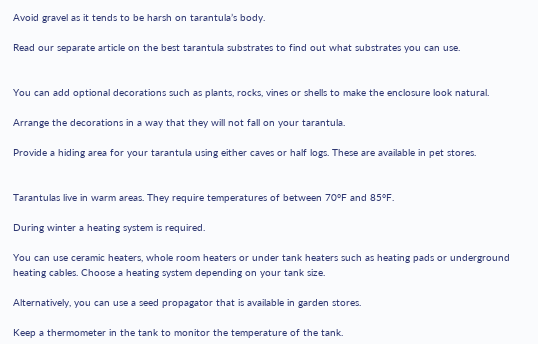Avoid gravel as it tends to be harsh on tarantula’s body.

Read our separate article on the best tarantula substrates to find out what substrates you can use.


You can add optional decorations such as plants, rocks, vines or shells to make the enclosure look natural.

Arrange the decorations in a way that they will not fall on your tarantula.

Provide a hiding area for your tarantula using either caves or half logs. These are available in pet stores.


Tarantulas live in warm areas. They require temperatures of between 70°F and 85°F.

During winter a heating system is required.

You can use ceramic heaters, whole room heaters or under tank heaters such as heating pads or underground heating cables. Choose a heating system depending on your tank size.

Alternatively, you can use a seed propagator that is available in garden stores.

Keep a thermometer in the tank to monitor the temperature of the tank.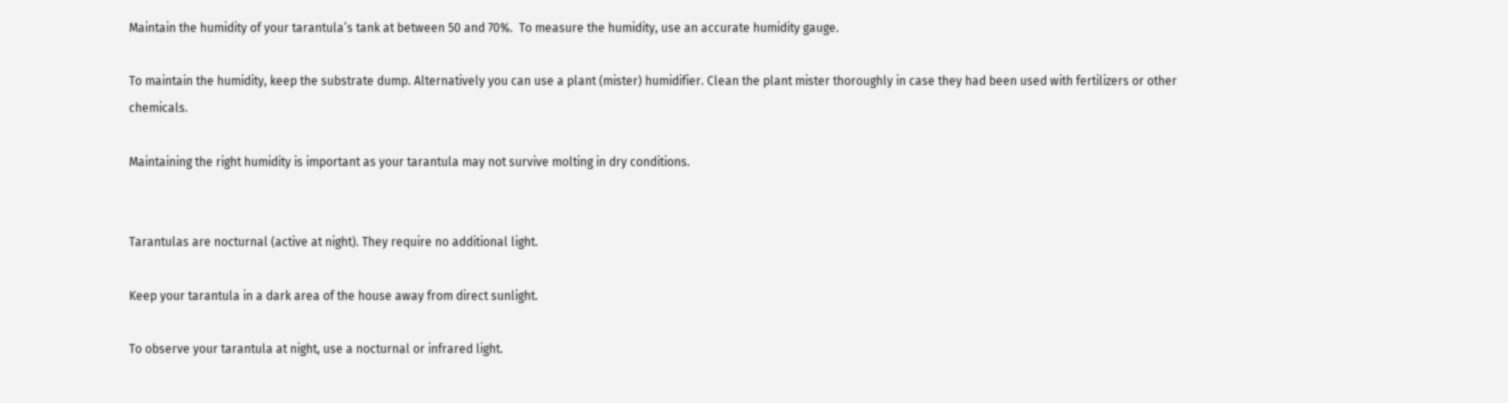Maintain the humidity of your tarantula’s tank at between 50 and 70%.  To measure the humidity, use an accurate humidity gauge.

To maintain the humidity, keep the substrate dump. Alternatively you can use a plant (mister) humidifier. Clean the plant mister thoroughly in case they had been used with fertilizers or other chemicals.

Maintaining the right humidity is important as your tarantula may not survive molting in dry conditions.


Tarantulas are nocturnal (active at night). They require no additional light.

Keep your tarantula in a dark area of the house away from direct sunlight.

To observe your tarantula at night, use a nocturnal or infrared light.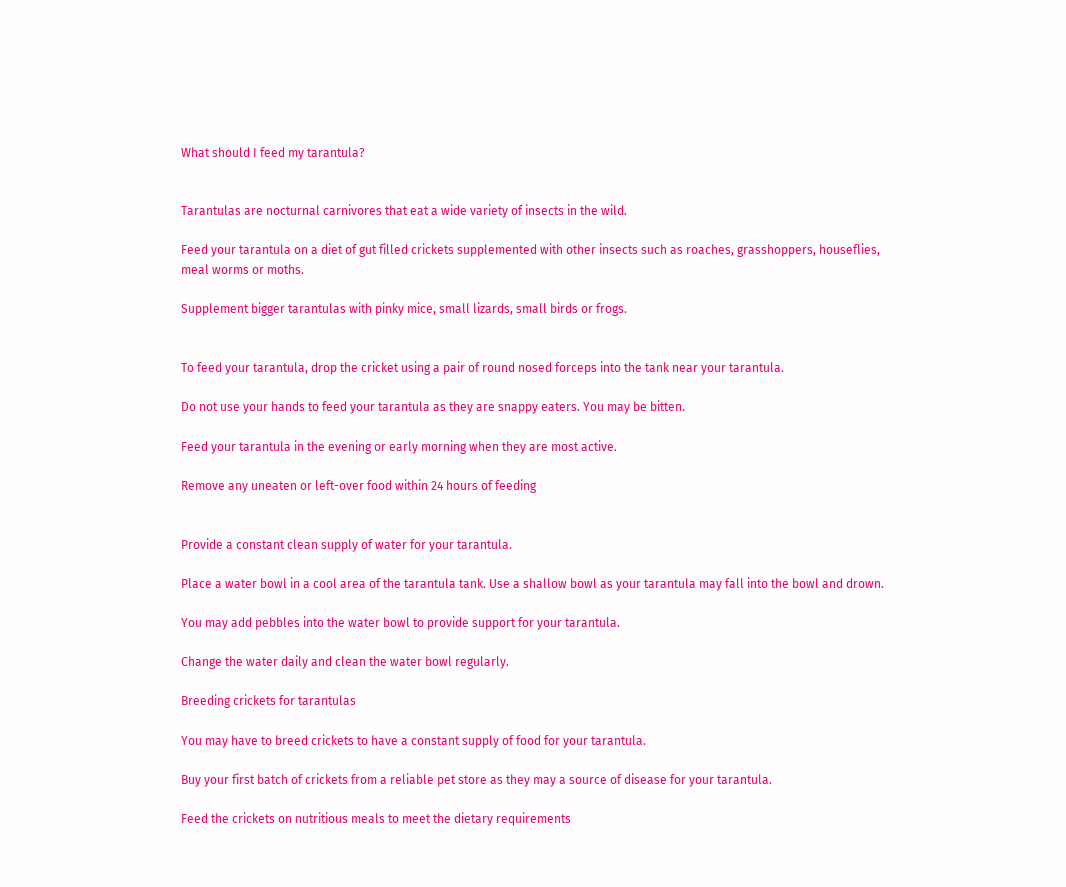What should I feed my tarantula?


Tarantulas are nocturnal carnivores that eat a wide variety of insects in the wild.

Feed your tarantula on a diet of gut filled crickets supplemented with other insects such as roaches, grasshoppers, houseflies, meal worms or moths.

Supplement bigger tarantulas with pinky mice, small lizards, small birds or frogs.


To feed your tarantula, drop the cricket using a pair of round nosed forceps into the tank near your tarantula.

Do not use your hands to feed your tarantula as they are snappy eaters. You may be bitten.

Feed your tarantula in the evening or early morning when they are most active.

Remove any uneaten or left-over food within 24 hours of feeding


Provide a constant clean supply of water for your tarantula.

Place a water bowl in a cool area of the tarantula tank. Use a shallow bowl as your tarantula may fall into the bowl and drown.

You may add pebbles into the water bowl to provide support for your tarantula.

Change the water daily and clean the water bowl regularly.

Breeding crickets for tarantulas

You may have to breed crickets to have a constant supply of food for your tarantula.

Buy your first batch of crickets from a reliable pet store as they may a source of disease for your tarantula.

Feed the crickets on nutritious meals to meet the dietary requirements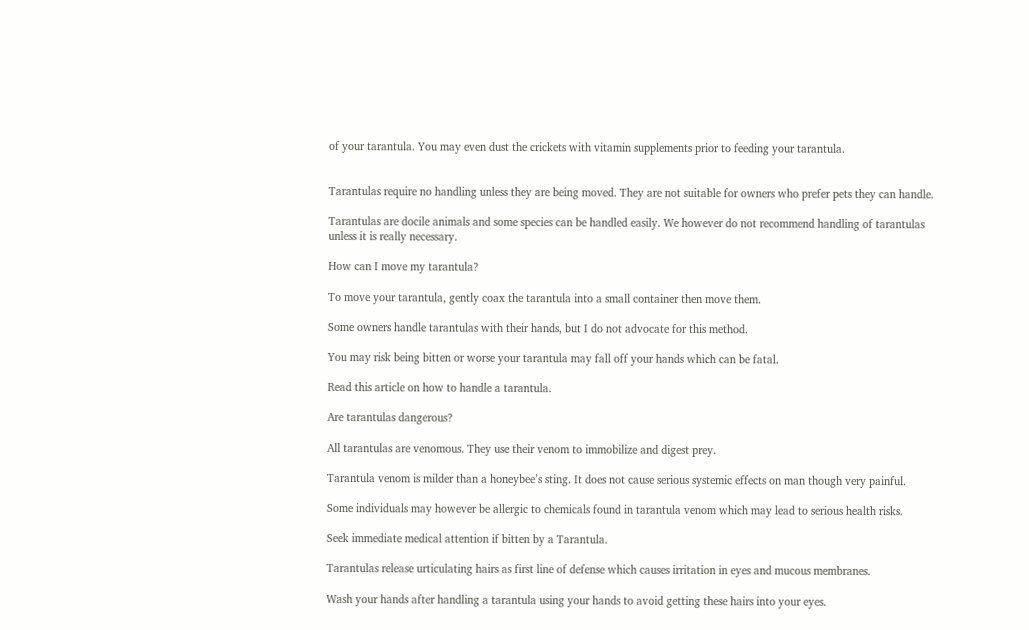of your tarantula. You may even dust the crickets with vitamin supplements prior to feeding your tarantula.


Tarantulas require no handling unless they are being moved. They are not suitable for owners who prefer pets they can handle.

Tarantulas are docile animals and some species can be handled easily. We however do not recommend handling of tarantulas unless it is really necessary.

How can I move my tarantula?

To move your tarantula, gently coax the tarantula into a small container then move them.

Some owners handle tarantulas with their hands, but I do not advocate for this method.

You may risk being bitten or worse your tarantula may fall off your hands which can be fatal.

Read this article on how to handle a tarantula.

Are tarantulas dangerous?

All tarantulas are venomous. They use their venom to immobilize and digest prey.

Tarantula venom is milder than a honeybee’s sting. It does not cause serious systemic effects on man though very painful.

Some individuals may however be allergic to chemicals found in tarantula venom which may lead to serious health risks.

Seek immediate medical attention if bitten by a Tarantula.

Tarantulas release urticulating hairs as first line of defense which causes irritation in eyes and mucous membranes.

Wash your hands after handling a tarantula using your hands to avoid getting these hairs into your eyes.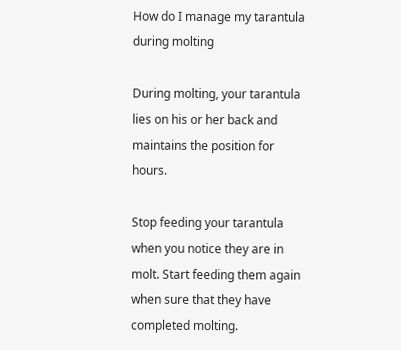How do I manage my tarantula during molting

During molting, your tarantula lies on his or her back and maintains the position for hours.

Stop feeding your tarantula when you notice they are in molt. Start feeding them again when sure that they have completed molting.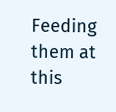Feeding them at this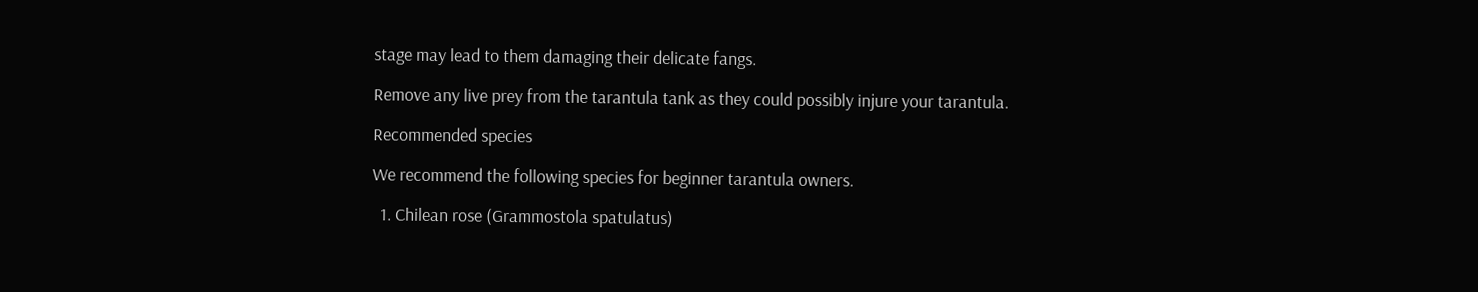stage may lead to them damaging their delicate fangs.

Remove any live prey from the tarantula tank as they could possibly injure your tarantula.

Recommended species

We recommend the following species for beginner tarantula owners.

  1. Chilean rose (Grammostola spatulatus)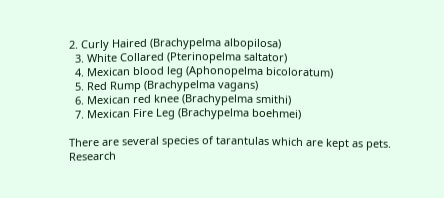2. Curly Haired (Brachypelma albopilosa)
  3. White Collared (Pterinopelma saltator)
  4. Mexican blood leg (Aphonopelma bicoloratum)
  5. Red Rump (Brachypelma vagans)
  6. Mexican red knee (Brachypelma smithi)
  7. Mexican Fire Leg (Brachypelma boehmei)

There are several species of tarantulas which are kept as pets. Research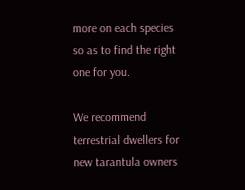more on each species so as to find the right one for you.

We recommend terrestrial dwellers for new tarantula owners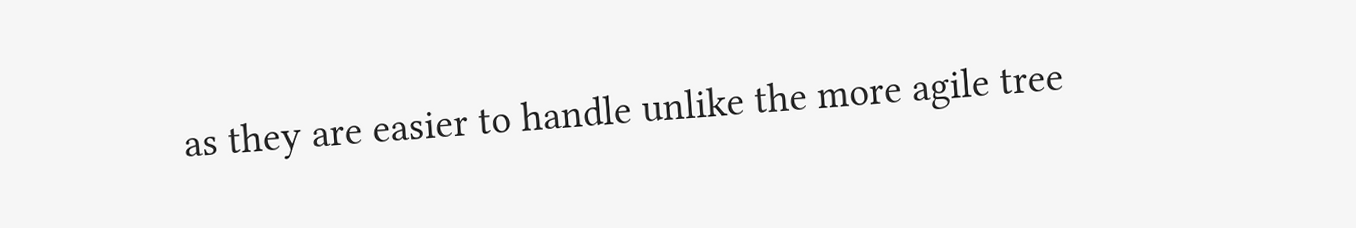as they are easier to handle unlike the more agile tree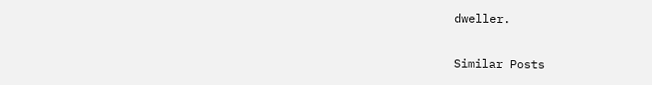dweller.

Similar Posts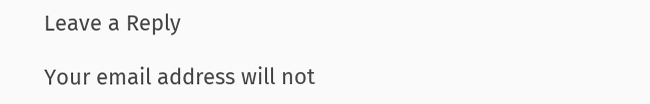Leave a Reply

Your email address will not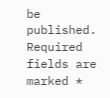be published. Required fields are marked *